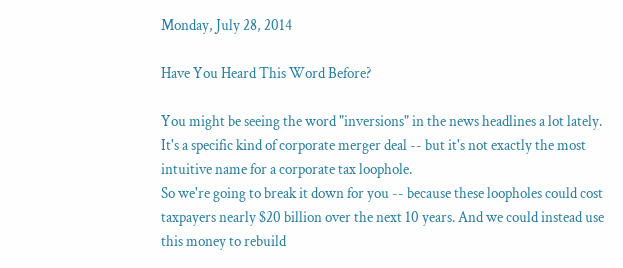Monday, July 28, 2014

Have You Heard This Word Before?

You might be seeing the word "inversions" in the news headlines a lot lately. It's a specific kind of corporate merger deal -- but it's not exactly the most intuitive name for a corporate tax loophole.
So we're going to break it down for you -- because these loopholes could cost taxpayers nearly $20 billion over the next 10 years. And we could instead use this money to rebuild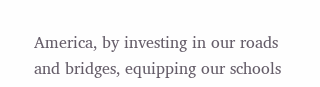America, by investing in our roads and bridges, equipping our schools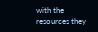with the resources they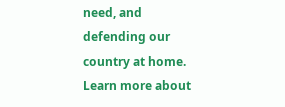need, and defending our country at home.
Learn more about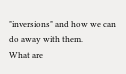"inversions" and how we can do away with them.
What are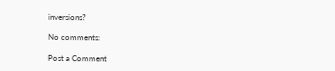inversions?

No comments:

Post a Comment